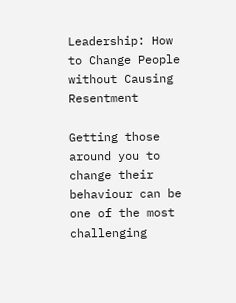Leadership: How to Change People without Causing Resentment

Getting those around you to change their behaviour can be one of the most challenging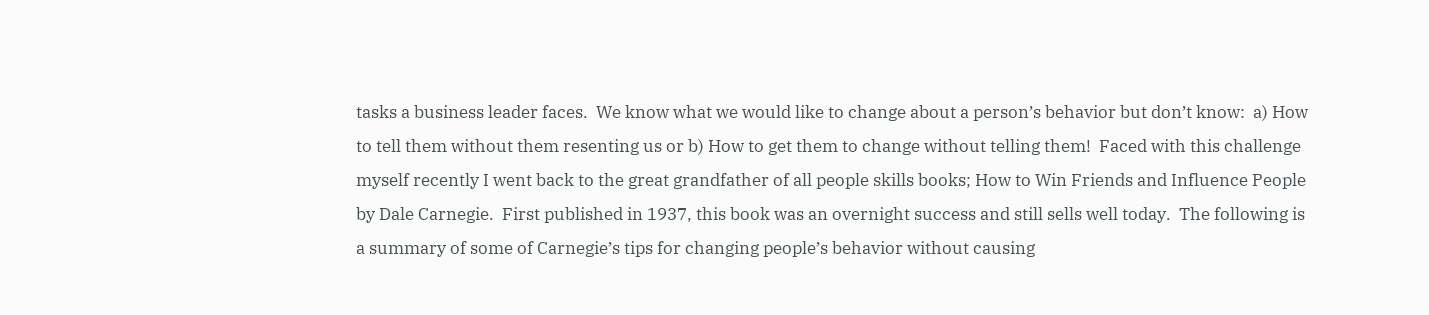tasks a business leader faces.  We know what we would like to change about a person’s behavior but don’t know:  a) How to tell them without them resenting us or b) How to get them to change without telling them!  Faced with this challenge myself recently I went back to the great grandfather of all people skills books; How to Win Friends and Influence People by Dale Carnegie.  First published in 1937, this book was an overnight success and still sells well today.  The following is a summary of some of Carnegie’s tips for changing people’s behavior without causing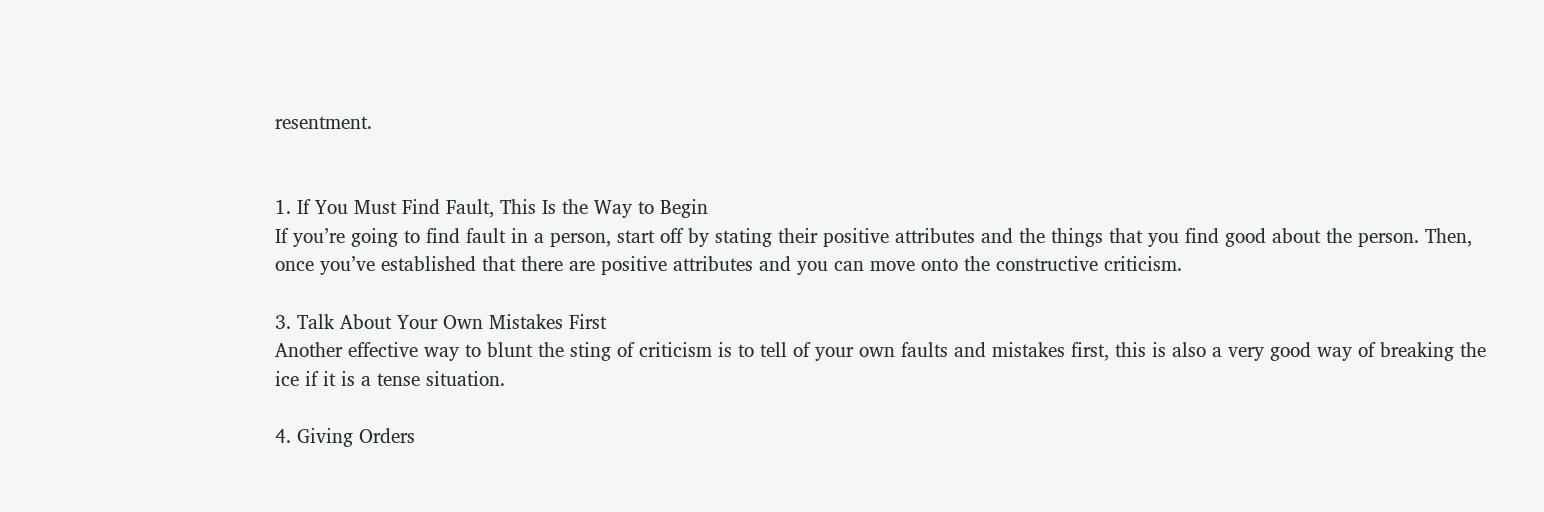resentment.


1. If You Must Find Fault, This Is the Way to Begin
If you’re going to find fault in a person, start off by stating their positive attributes and the things that you find good about the person. Then, once you’ve established that there are positive attributes and you can move onto the constructive criticism.

3. Talk About Your Own Mistakes First
Another effective way to blunt the sting of criticism is to tell of your own faults and mistakes first, this is also a very good way of breaking the ice if it is a tense situation.

4. Giving Orders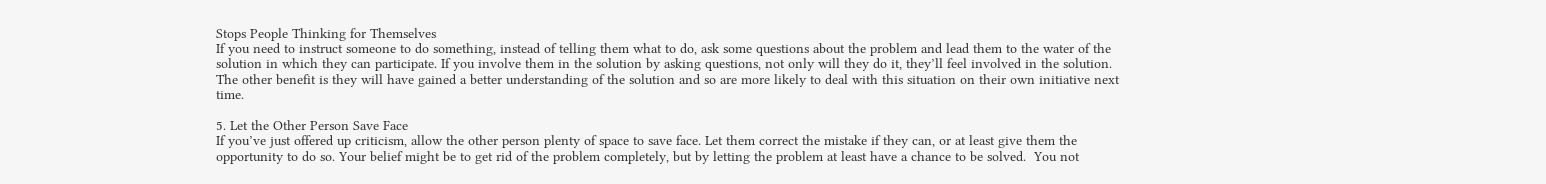Stops People Thinking for Themselves
If you need to instruct someone to do something, instead of telling them what to do, ask some questions about the problem and lead them to the water of the solution in which they can participate. If you involve them in the solution by asking questions, not only will they do it, they’ll feel involved in the solution. The other benefit is they will have gained a better understanding of the solution and so are more likely to deal with this situation on their own initiative next time.

5. Let the Other Person Save Face
If you’ve just offered up criticism, allow the other person plenty of space to save face. Let them correct the mistake if they can, or at least give them the opportunity to do so. Your belief might be to get rid of the problem completely, but by letting the problem at least have a chance to be solved.  You not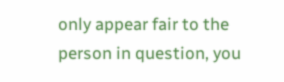only appear fair to the person in question, you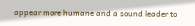appear more humane and a sound leader to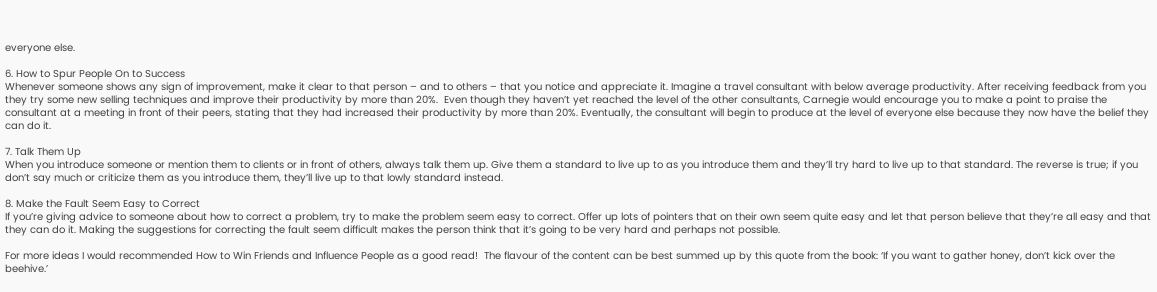everyone else.

6. How to Spur People On to Success
Whenever someone shows any sign of improvement, make it clear to that person – and to others – that you notice and appreciate it. Imagine a travel consultant with below average productivity. After receiving feedback from you they try some new selling techniques and improve their productivity by more than 20%.  Even though they haven’t yet reached the level of the other consultants, Carnegie would encourage you to make a point to praise the consultant at a meeting in front of their peers, stating that they had increased their productivity by more than 20%. Eventually, the consultant will begin to produce at the level of everyone else because they now have the belief they can do it.

7. Talk Them Up
When you introduce someone or mention them to clients or in front of others, always talk them up. Give them a standard to live up to as you introduce them and they’ll try hard to live up to that standard. The reverse is true; if you don’t say much or criticize them as you introduce them, they’ll live up to that lowly standard instead.

8. Make the Fault Seem Easy to Correct
If you’re giving advice to someone about how to correct a problem, try to make the problem seem easy to correct. Offer up lots of pointers that on their own seem quite easy and let that person believe that they’re all easy and that they can do it. Making the suggestions for correcting the fault seem difficult makes the person think that it’s going to be very hard and perhaps not possible.

For more ideas I would recommended How to Win Friends and Influence People as a good read!  The flavour of the content can be best summed up by this quote from the book: ‘If you want to gather honey, don’t kick over the beehive.’